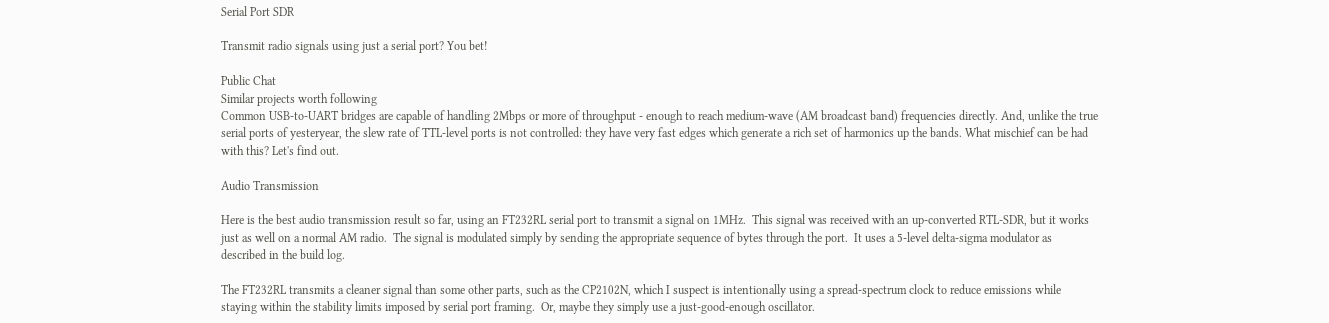Serial Port SDR

Transmit radio signals using just a serial port? You bet!

Public Chat
Similar projects worth following
Common USB-to-UART bridges are capable of handling 2Mbps or more of throughput - enough to reach medium-wave (AM broadcast band) frequencies directly. And, unlike the true serial ports of yesteryear, the slew rate of TTL-level ports is not controlled: they have very fast edges which generate a rich set of harmonics up the bands. What mischief can be had with this? Let's find out.

Audio Transmission

Here is the best audio transmission result so far, using an FT232RL serial port to transmit a signal on 1MHz.  This signal was received with an up-converted RTL-SDR, but it works just as well on a normal AM radio.  The signal is modulated simply by sending the appropriate sequence of bytes through the port.  It uses a 5-level delta-sigma modulator as described in the build log.

The FT232RL transmits a cleaner signal than some other parts, such as the CP2102N, which I suspect is intentionally using a spread-spectrum clock to reduce emissions while staying within the stability limits imposed by serial port framing.  Or, maybe they simply use a just-good-enough oscillator.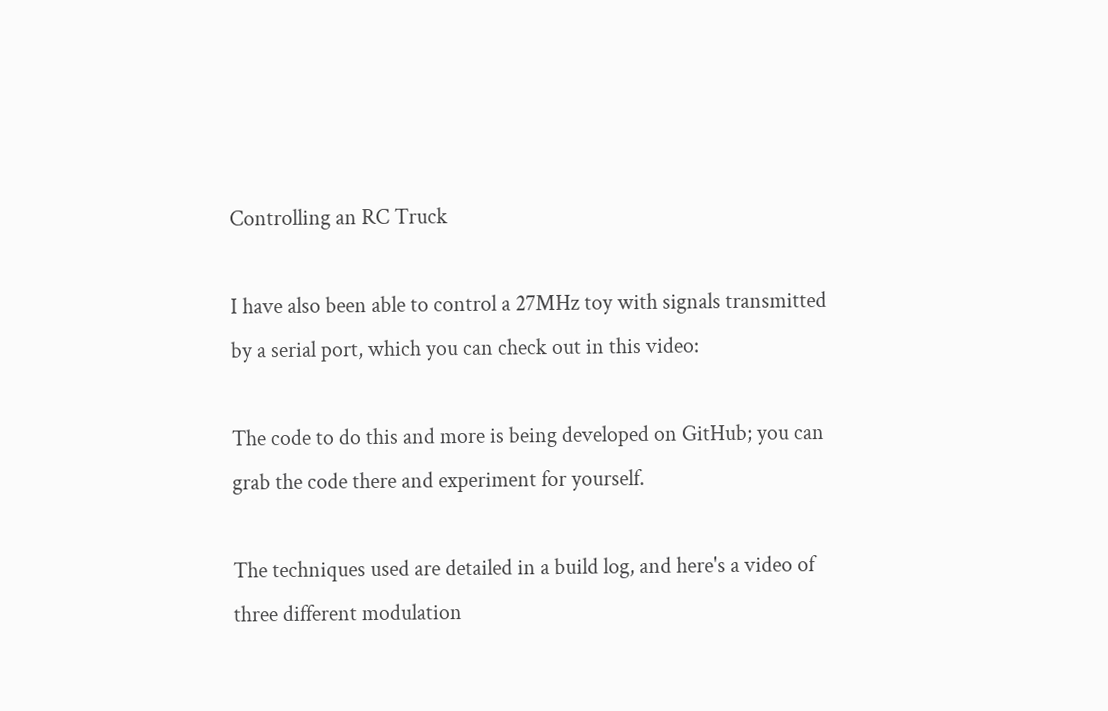Controlling an RC Truck

I have also been able to control a 27MHz toy with signals transmitted by a serial port, which you can check out in this video:

The code to do this and more is being developed on GitHub; you can grab the code there and experiment for yourself.

The techniques used are detailed in a build log, and here's a video of three different modulation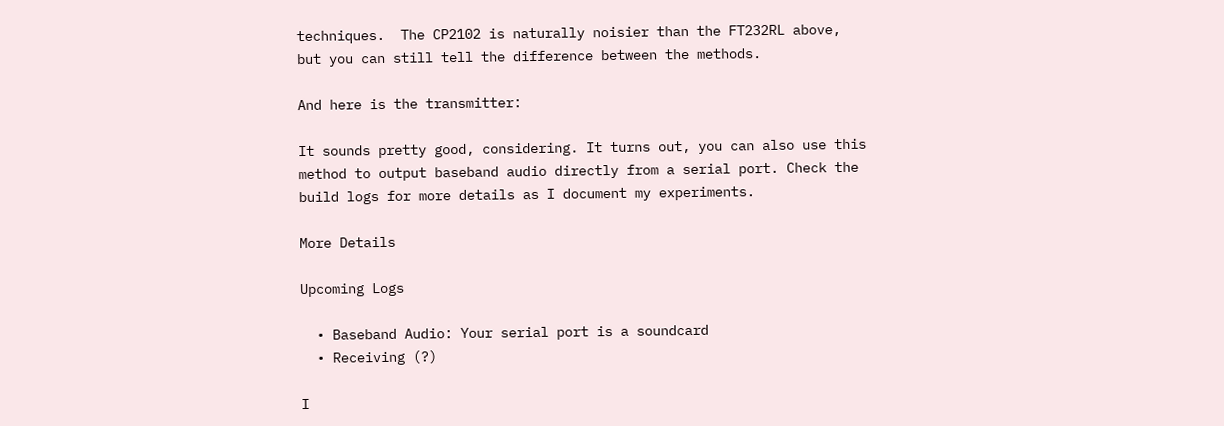techniques.  The CP2102 is naturally noisier than the FT232RL above, but you can still tell the difference between the methods.

And here is the transmitter:

It sounds pretty good, considering. It turns out, you can also use this method to output baseband audio directly from a serial port. Check the build logs for more details as I document my experiments.

More Details

Upcoming Logs

  • Baseband Audio: Your serial port is a soundcard
  • Receiving (?)

I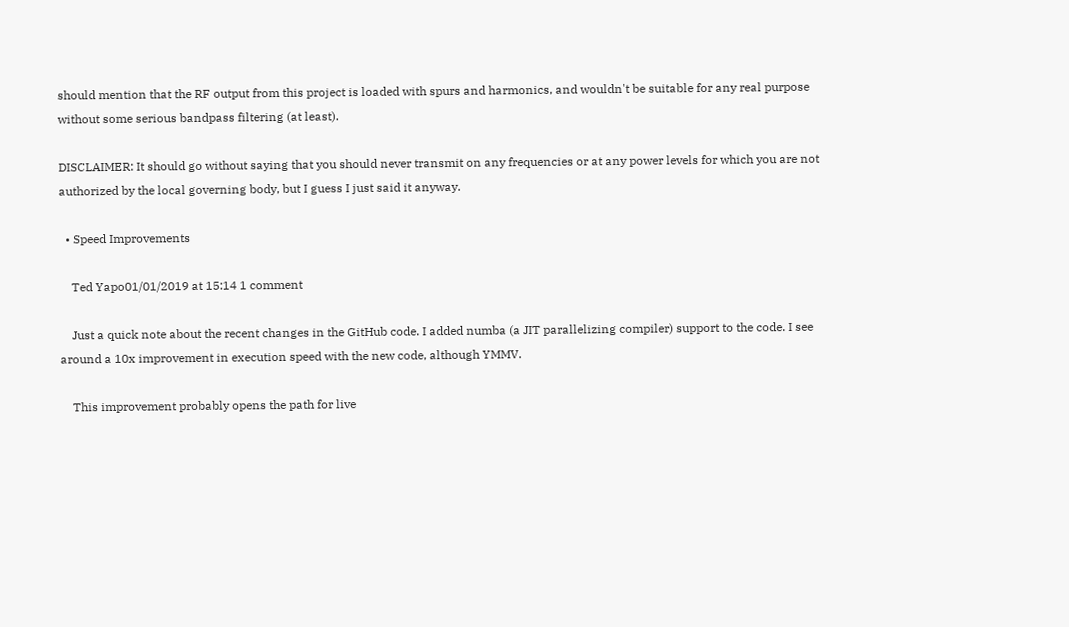should mention that the RF output from this project is loaded with spurs and harmonics, and wouldn't be suitable for any real purpose without some serious bandpass filtering (at least).

DISCLAIMER: It should go without saying that you should never transmit on any frequencies or at any power levels for which you are not authorized by the local governing body, but I guess I just said it anyway.

  • Speed Improvements

    Ted Yapo01/01/2019 at 15:14 1 comment

    Just a quick note about the recent changes in the GitHub code. I added numba (a JIT parallelizing compiler) support to the code. I see around a 10x improvement in execution speed with the new code, although YMMV.

    This improvement probably opens the path for live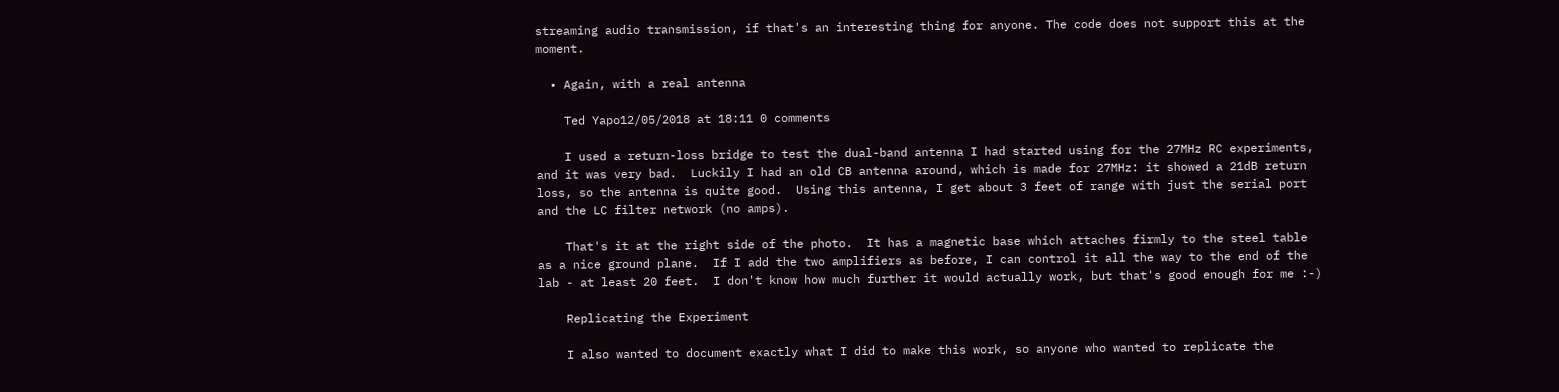streaming audio transmission, if that's an interesting thing for anyone. The code does not support this at the moment.

  • Again, with a real antenna

    Ted Yapo12/05/2018 at 18:11 0 comments

    I used a return-loss bridge to test the dual-band antenna I had started using for the 27MHz RC experiments, and it was very bad.  Luckily I had an old CB antenna around, which is made for 27MHz: it showed a 21dB return loss, so the antenna is quite good.  Using this antenna, I get about 3 feet of range with just the serial port and the LC filter network (no amps).

    That's it at the right side of the photo.  It has a magnetic base which attaches firmly to the steel table as a nice ground plane.  If I add the two amplifiers as before, I can control it all the way to the end of the lab - at least 20 feet.  I don't know how much further it would actually work, but that's good enough for me :-)

    Replicating the Experiment

    I also wanted to document exactly what I did to make this work, so anyone who wanted to replicate the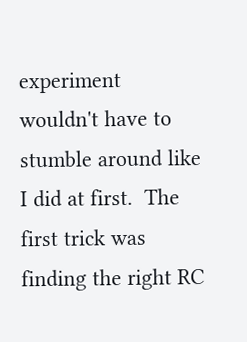experiment wouldn't have to stumble around like I did at first.  The first trick was finding the right RC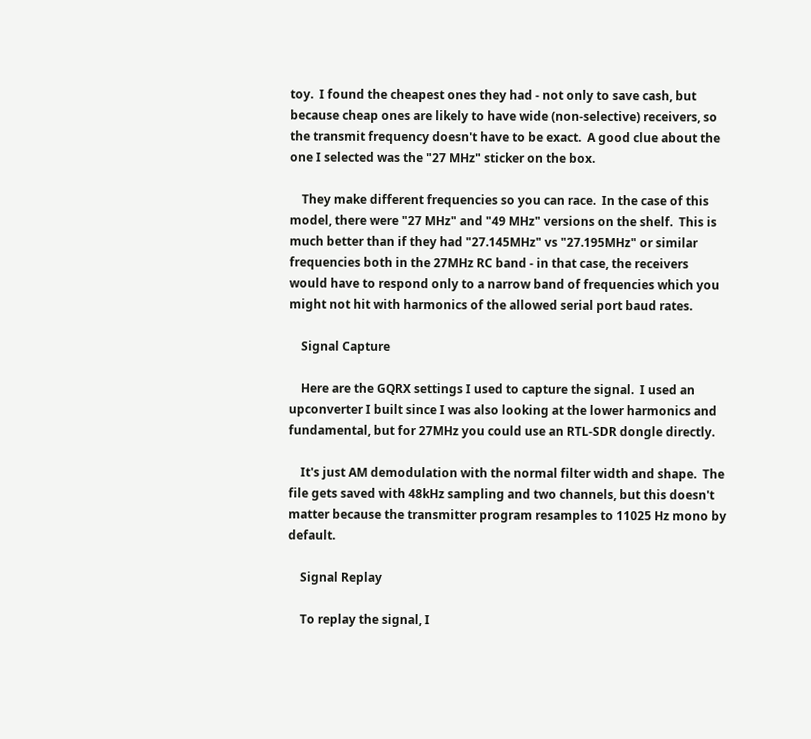toy.  I found the cheapest ones they had - not only to save cash, but because cheap ones are likely to have wide (non-selective) receivers, so the transmit frequency doesn't have to be exact.  A good clue about the one I selected was the "27 MHz" sticker on the box.

    They make different frequencies so you can race.  In the case of this model, there were "27 MHz" and "49 MHz" versions on the shelf.  This is much better than if they had "27.145MHz" vs "27.195MHz" or similar frequencies both in the 27MHz RC band - in that case, the receivers would have to respond only to a narrow band of frequencies which you might not hit with harmonics of the allowed serial port baud rates.

    Signal Capture

    Here are the GQRX settings I used to capture the signal.  I used an upconverter I built since I was also looking at the lower harmonics and fundamental, but for 27MHz you could use an RTL-SDR dongle directly.

    It's just AM demodulation with the normal filter width and shape.  The file gets saved with 48kHz sampling and two channels, but this doesn't matter because the transmitter program resamples to 11025 Hz mono by default.

    Signal Replay

    To replay the signal, I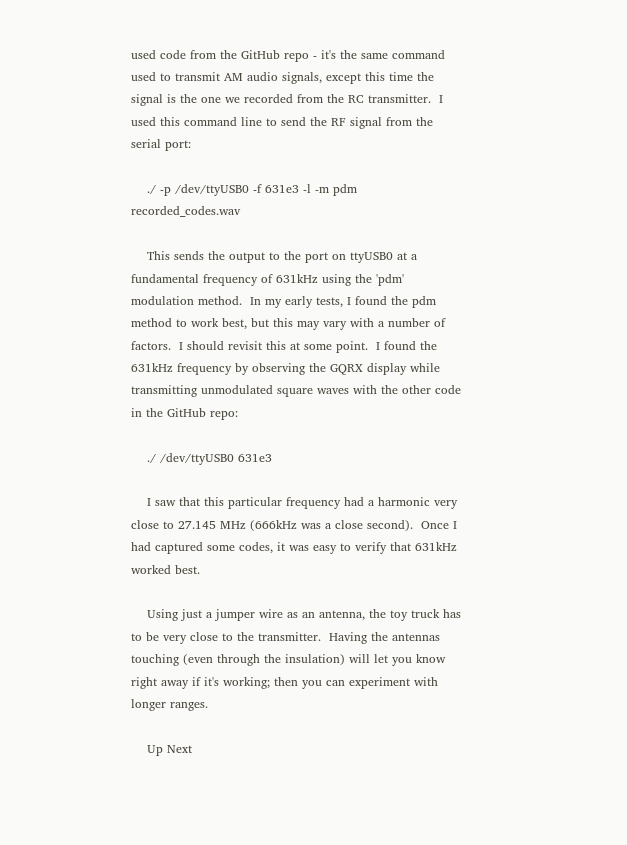used code from the GitHub repo - it's the same command used to transmit AM audio signals, except this time the signal is the one we recorded from the RC transmitter.  I used this command line to send the RF signal from the serial port:

    ./ -p /dev/ttyUSB0 -f 631e3 -l -m pdm recorded_codes.wav

    This sends the output to the port on ttyUSB0 at a fundamental frequency of 631kHz using the 'pdm' modulation method.  In my early tests, I found the pdm method to work best, but this may vary with a number of factors.  I should revisit this at some point.  I found the 631kHz frequency by observing the GQRX display while transmitting unmodulated square waves with the other code in the GitHub repo:

    ./ /dev/ttyUSB0 631e3

    I saw that this particular frequency had a harmonic very close to 27.145 MHz (666kHz was a close second).  Once I had captured some codes, it was easy to verify that 631kHz worked best.

    Using just a jumper wire as an antenna, the toy truck has to be very close to the transmitter.  Having the antennas touching (even through the insulation) will let you know right away if it's working; then you can experiment with longer ranges.

    Up Next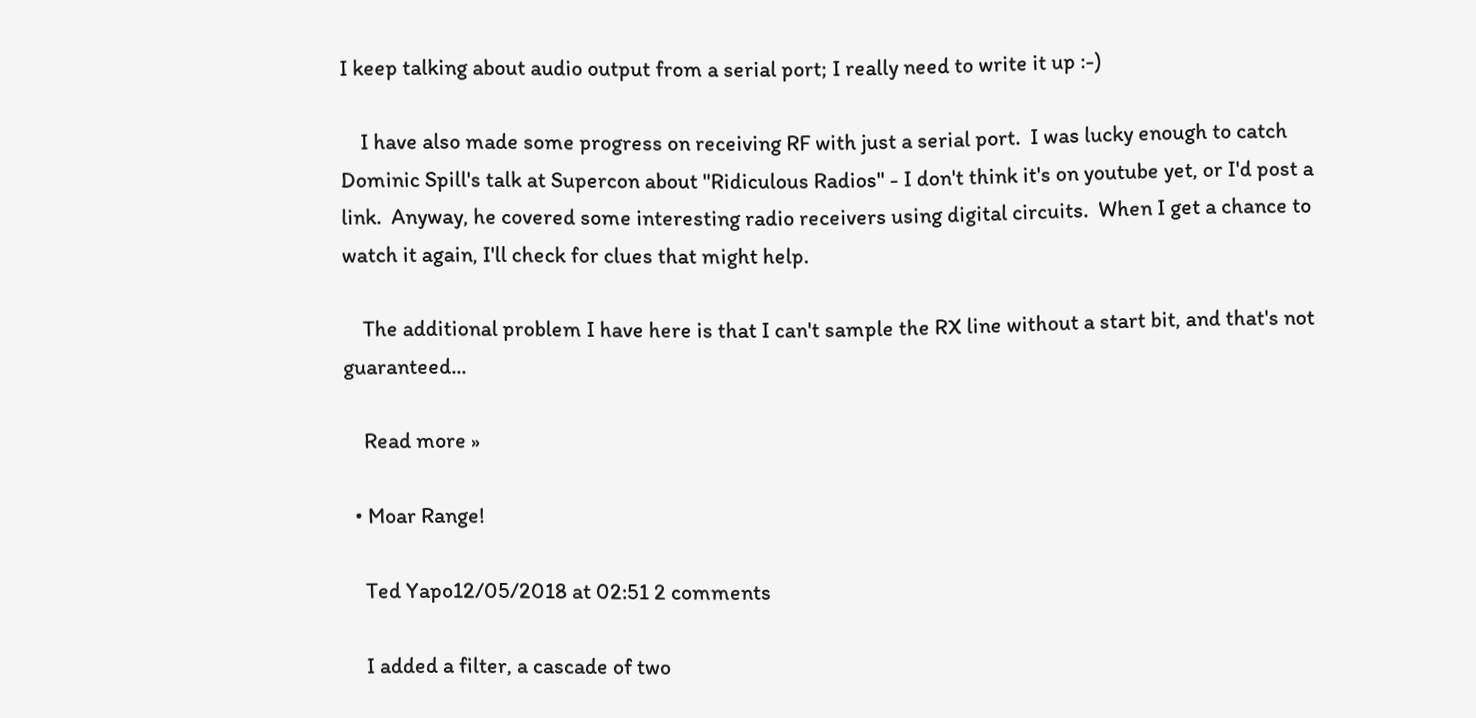I keep talking about audio output from a serial port; I really need to write it up :-)

    I have also made some progress on receiving RF with just a serial port.  I was lucky enough to catch Dominic Spill's talk at Supercon about "Ridiculous Radios" - I don't think it's on youtube yet, or I'd post a link.  Anyway, he covered some interesting radio receivers using digital circuits.  When I get a chance to watch it again, I'll check for clues that might help.

    The additional problem I have here is that I can't sample the RX line without a start bit, and that's not guaranteed...

    Read more »

  • Moar Range!

    Ted Yapo12/05/2018 at 02:51 2 comments

    I added a filter, a cascade of two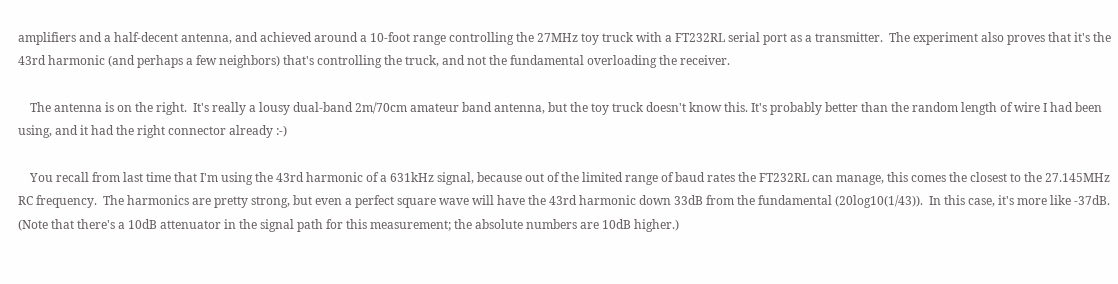amplifiers and a half-decent antenna, and achieved around a 10-foot range controlling the 27MHz toy truck with a FT232RL serial port as a transmitter.  The experiment also proves that it's the 43rd harmonic (and perhaps a few neighbors) that's controlling the truck, and not the fundamental overloading the receiver.

    The antenna is on the right.  It's really a lousy dual-band 2m/70cm amateur band antenna, but the toy truck doesn't know this. It's probably better than the random length of wire I had been using, and it had the right connector already :-)

    You recall from last time that I'm using the 43rd harmonic of a 631kHz signal, because out of the limited range of baud rates the FT232RL can manage, this comes the closest to the 27.145MHz RC frequency.  The harmonics are pretty strong, but even a perfect square wave will have the 43rd harmonic down 33dB from the fundamental (20log10(1/43)).  In this case, it's more like -37dB.  (Note that there's a 10dB attenuator in the signal path for this measurement; the absolute numbers are 10dB higher.)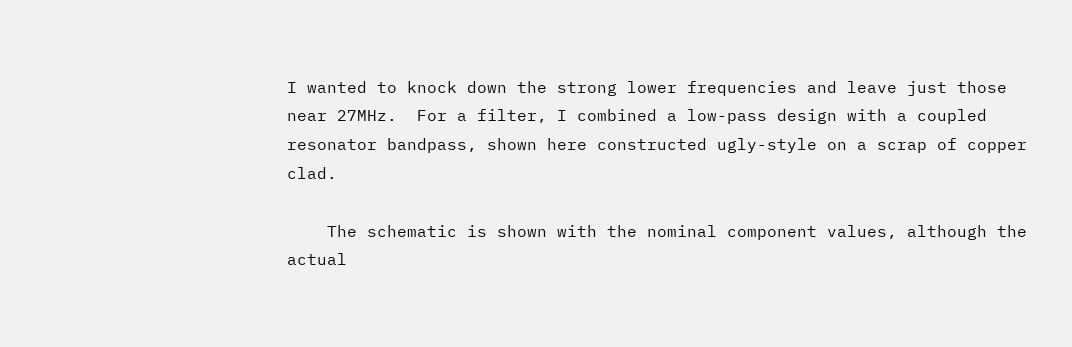I wanted to knock down the strong lower frequencies and leave just those near 27MHz.  For a filter, I combined a low-pass design with a coupled resonator bandpass, shown here constructed ugly-style on a scrap of copper clad.

    The schematic is shown with the nominal component values, although the actual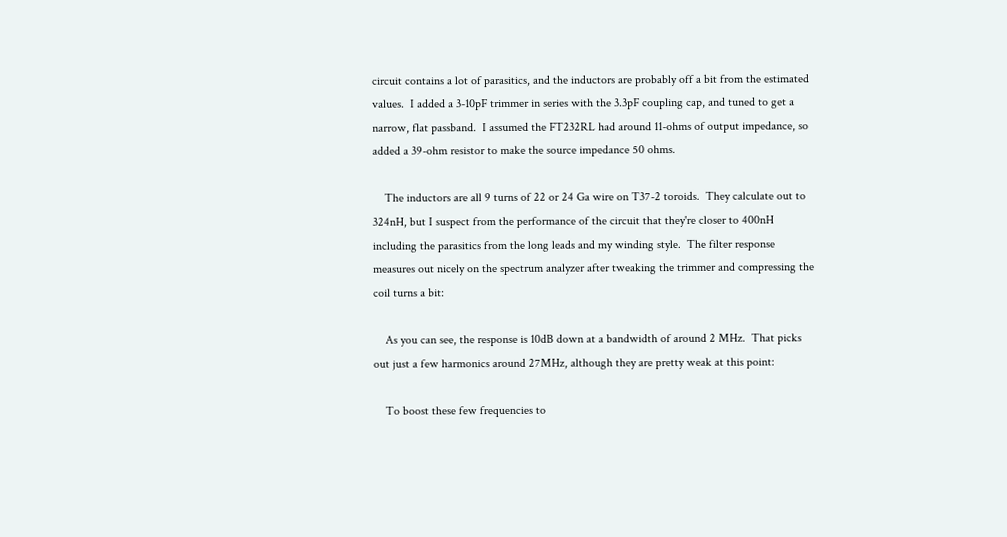circuit contains a lot of parasitics, and the inductors are probably off a bit from the estimated values.  I added a 3-10pF trimmer in series with the 3.3pF coupling cap, and tuned to get a narrow, flat passband.  I assumed the FT232RL had around 11-ohms of output impedance, so added a 39-ohm resistor to make the source impedance 50 ohms.

    The inductors are all 9 turns of 22 or 24 Ga wire on T37-2 toroids.  They calculate out to 324nH, but I suspect from the performance of the circuit that they're closer to 400nH including the parasitics from the long leads and my winding style.  The filter response measures out nicely on the spectrum analyzer after tweaking the trimmer and compressing the coil turns a bit:

    As you can see, the response is 10dB down at a bandwidth of around 2 MHz.  That picks out just a few harmonics around 27MHz, although they are pretty weak at this point:

    To boost these few frequencies to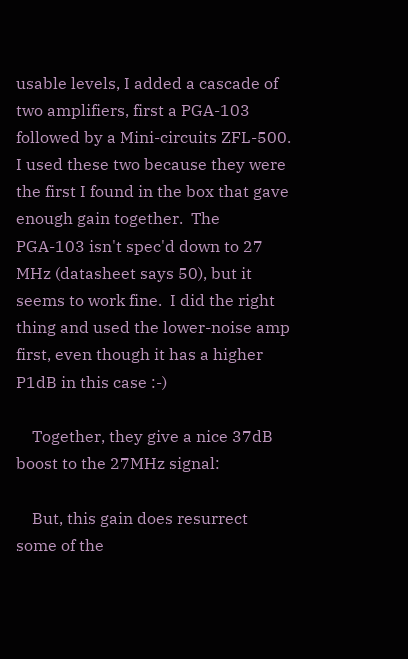usable levels, I added a cascade of two amplifiers, first a PGA-103 followed by a Mini-circuits ZFL-500.  I used these two because they were the first I found in the box that gave enough gain together.  The PGA-103 isn't spec'd down to 27 MHz (datasheet says 50), but it seems to work fine.  I did the right thing and used the lower-noise amp first, even though it has a higher P1dB in this case :-)

    Together, they give a nice 37dB boost to the 27MHz signal:

    But, this gain does resurrect some of the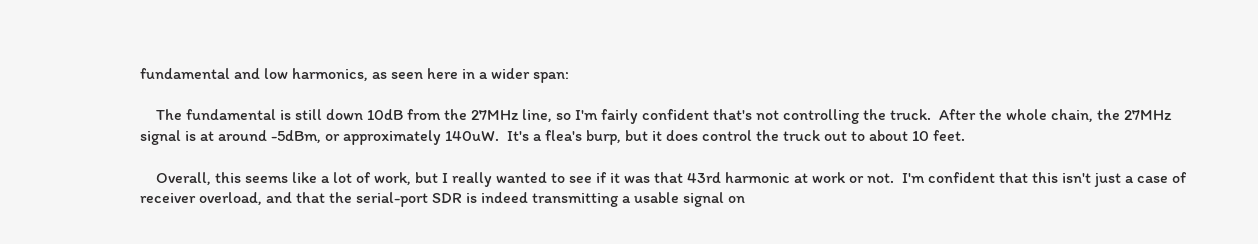fundamental and low harmonics, as seen here in a wider span:

    The fundamental is still down 10dB from the 27MHz line, so I'm fairly confident that's not controlling the truck.  After the whole chain, the 27MHz signal is at around -5dBm, or approximately 140uW.  It's a flea's burp, but it does control the truck out to about 10 feet.

    Overall, this seems like a lot of work, but I really wanted to see if it was that 43rd harmonic at work or not.  I'm confident that this isn't just a case of receiver overload, and that the serial-port SDR is indeed transmitting a usable signal on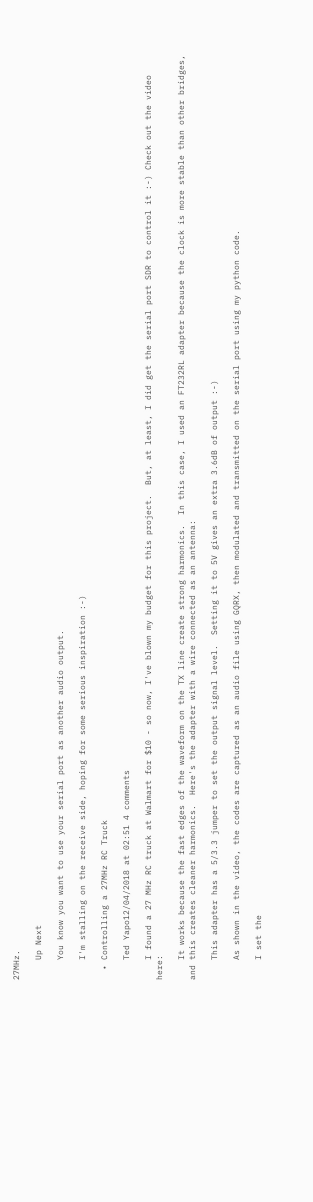27MHz.

    Up Next

    You know you want to use your serial port as another audio output.

    I'm stalling on the receive side, hoping for some serious inspiration :-)

  • Controlling a 27MHz RC Truck

    Ted Yapo12/04/2018 at 02:51 4 comments

    I found a 27 MHz RC truck at Walmart for $10 - so now, I've blown my budget for this project.  But, at least, I did get the serial port SDR to control it :-) Check out the video here:

    It works because the fast edges of the waveform on the TX line create strong harmonics.  In this case, I used an FT232RL adapter because the clock is more stable than other bridges, and this creates cleaner harmonics.  Here's the adapter with a wire connected as an antenna:

    This adapter has a 5/3.3 jumper to set the output signal level.  Setting it to 5V gives an extra 3.6dB of output :-)

    As shown in the video, the codes are captured as an audio file using GQRX, then modulated and transmitted on the serial port using my python code.

    I set the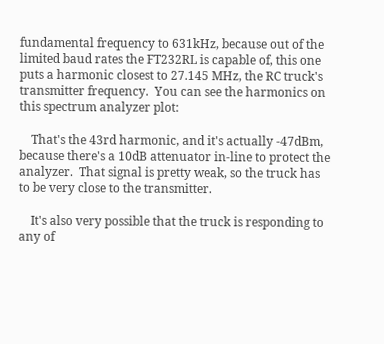fundamental frequency to 631kHz, because out of the limited baud rates the FT232RL is capable of, this one puts a harmonic closest to 27.145 MHz, the RC truck's transmitter frequency.  You can see the harmonics on this spectrum analyzer plot:

    That's the 43rd harmonic, and it's actually -47dBm, because there's a 10dB attenuator in-line to protect the analyzer.  That signal is pretty weak, so the truck has to be very close to the transmitter.

    It's also very possible that the truck is responding to any of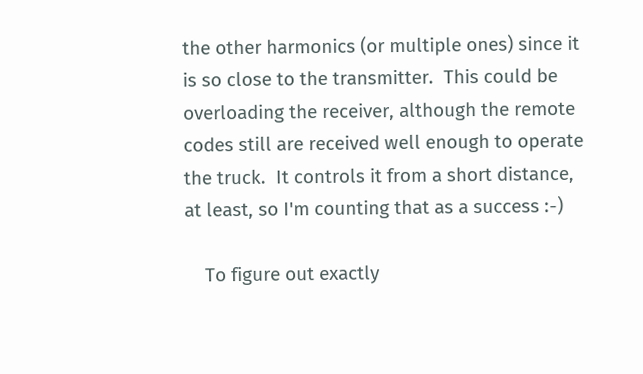the other harmonics (or multiple ones) since it is so close to the transmitter.  This could be overloading the receiver, although the remote codes still are received well enough to operate the truck.  It controls it from a short distance, at least, so I'm counting that as a success :-)

    To figure out exactly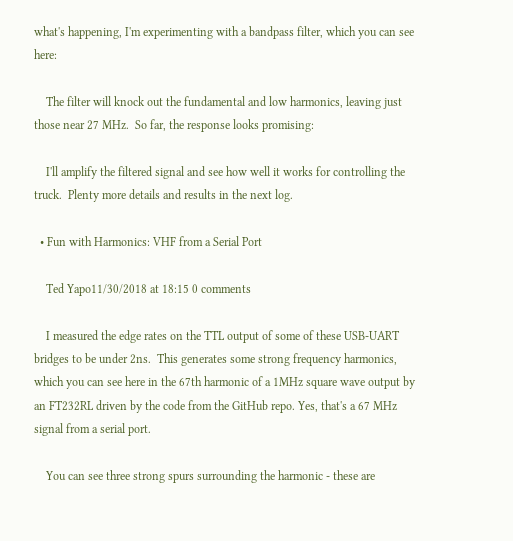what's happening, I'm experimenting with a bandpass filter, which you can see here:

    The filter will knock out the fundamental and low harmonics, leaving just those near 27 MHz.  So far, the response looks promising:

    I'll amplify the filtered signal and see how well it works for controlling the truck.  Plenty more details and results in the next log.

  • Fun with Harmonics: VHF from a Serial Port

    Ted Yapo11/30/2018 at 18:15 0 comments

    I measured the edge rates on the TTL output of some of these USB-UART bridges to be under 2ns.  This generates some strong frequency harmonics, which you can see here in the 67th harmonic of a 1MHz square wave output by an FT232RL driven by the code from the GitHub repo. Yes, that's a 67 MHz signal from a serial port.

    You can see three strong spurs surrounding the harmonic - these are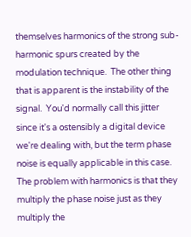themselves harmonics of the strong sub-harmonic spurs created by the modulation technique.  The other thing that is apparent is the instability of the signal.  You'd normally call this jitter since it's a ostensibly a digital device we're dealing with, but the term phase noise is equally applicable in this case.  The problem with harmonics is that they multiply the phase noise just as they multiply the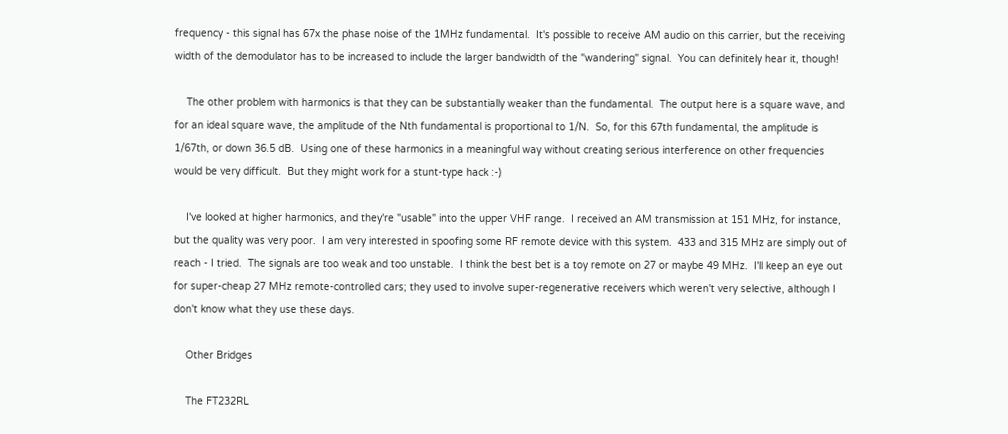frequency - this signal has 67x the phase noise of the 1MHz fundamental.  It's possible to receive AM audio on this carrier, but the receiving width of the demodulator has to be increased to include the larger bandwidth of the "wandering" signal.  You can definitely hear it, though!

    The other problem with harmonics is that they can be substantially weaker than the fundamental.  The output here is a square wave, and for an ideal square wave, the amplitude of the Nth fundamental is proportional to 1/N.  So, for this 67th fundamental, the amplitude is 1/67th, or down 36.5 dB.  Using one of these harmonics in a meaningful way without creating serious interference on other frequencies would be very difficult.  But they might work for a stunt-type hack :-)

    I've looked at higher harmonics, and they're "usable" into the upper VHF range.  I received an AM transmission at 151 MHz, for instance, but the quality was very poor.  I am very interested in spoofing some RF remote device with this system.  433 and 315 MHz are simply out of reach - I tried.  The signals are too weak and too unstable.  I think the best bet is a toy remote on 27 or maybe 49 MHz.  I'll keep an eye out for super-cheap 27 MHz remote-controlled cars; they used to involve super-regenerative receivers which weren't very selective, although I don't know what they use these days.

    Other Bridges

    The FT232RL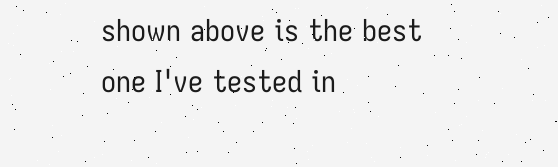shown above is the best one I've tested in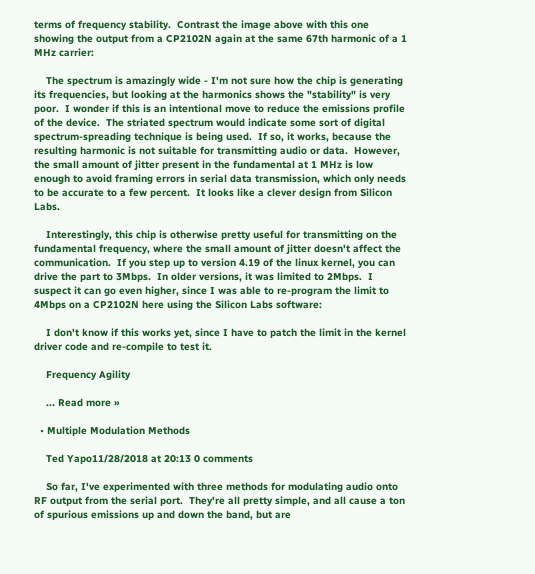terms of frequency stability.  Contrast the image above with this one showing the output from a CP2102N again at the same 67th harmonic of a 1 MHz carrier:

    The spectrum is amazingly wide - I'm not sure how the chip is generating its frequencies, but looking at the harmonics shows the "stability" is very poor.  I wonder if this is an intentional move to reduce the emissions profile of the device.  The striated spectrum would indicate some sort of digital spectrum-spreading technique is being used.  If so, it works, because the resulting harmonic is not suitable for transmitting audio or data.  However, the small amount of jitter present in the fundamental at 1 MHz is low enough to avoid framing errors in serial data transmission, which only needs to be accurate to a few percent.  It looks like a clever design from Silicon Labs.

    Interestingly, this chip is otherwise pretty useful for transmitting on the fundamental frequency, where the small amount of jitter doesn't affect the communication.  If you step up to version 4.19 of the linux kernel, you can drive the part to 3Mbps.  In older versions, it was limited to 2Mbps.  I suspect it can go even higher, since I was able to re-program the limit to 4Mbps on a CP2102N here using the Silicon Labs software:

    I don't know if this works yet, since I have to patch the limit in the kernel driver code and re-compile to test it.

    Frequency Agility

    ... Read more »

  • Multiple Modulation Methods

    Ted Yapo11/28/2018 at 20:13 0 comments

    So far, I've experimented with three methods for modulating audio onto RF output from the serial port.  They're all pretty simple, and all cause a ton of spurious emissions up and down the band, but are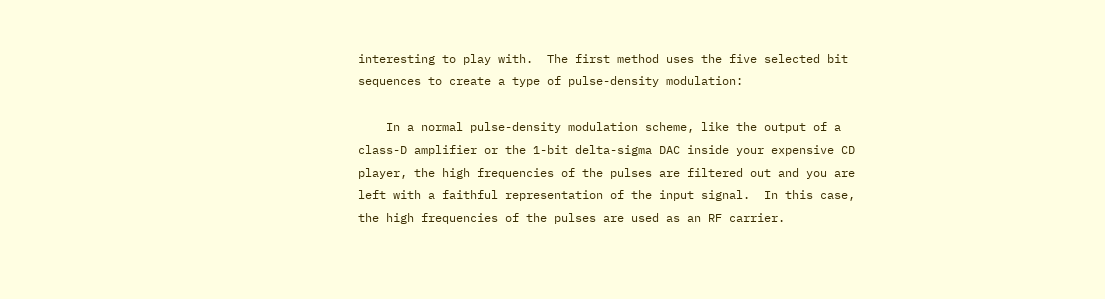interesting to play with.  The first method uses the five selected bit sequences to create a type of pulse-density modulation:

    In a normal pulse-density modulation scheme, like the output of a class-D amplifier or the 1-bit delta-sigma DAC inside your expensive CD player, the high frequencies of the pulses are filtered out and you are left with a faithful representation of the input signal.  In this case, the high frequencies of the pulses are used as an RF carrier.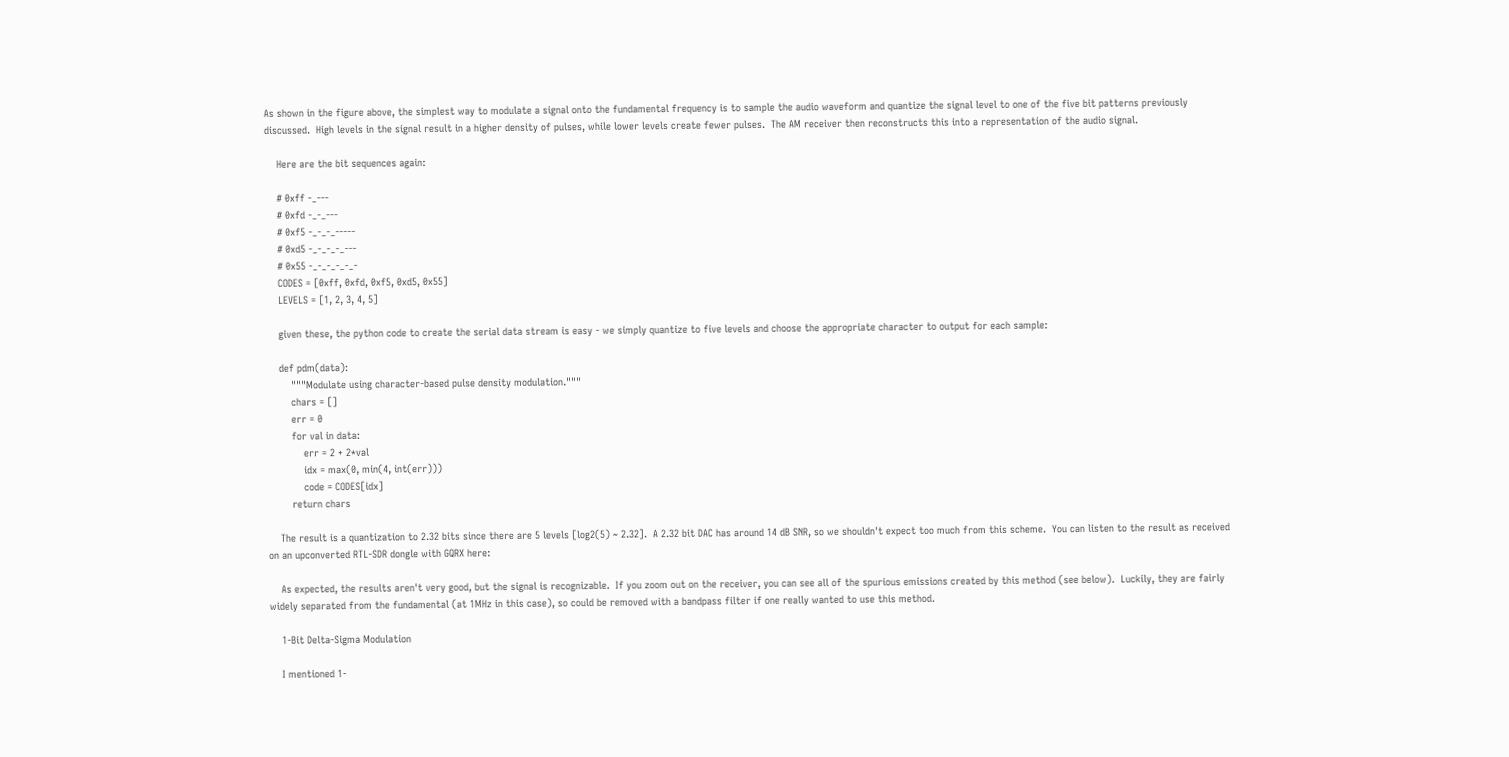As shown in the figure above, the simplest way to modulate a signal onto the fundamental frequency is to sample the audio waveform and quantize the signal level to one of the five bit patterns previously discussed.  High levels in the signal result in a higher density of pulses, while lower levels create fewer pulses.  The AM receiver then reconstructs this into a representation of the audio signal.

    Here are the bit sequences again:

    # 0xff -_---
    # 0xfd -_-_---
    # 0xf5 -_-_-_-----
    # 0xd5 -_-_-_-_---
    # 0x55 -_-_-_-_-_-
    CODES = [0xff, 0xfd, 0xf5, 0xd5, 0x55]
    LEVELS = [1, 2, 3, 4, 5]

    given these, the python code to create the serial data stream is easy - we simply quantize to five levels and choose the appropriate character to output for each sample:

    def pdm(data):
        """Modulate using character-based pulse density modulation."""
        chars = []
        err = 0
        for val in data:
            err = 2 + 2*val
            idx = max(0, min(4, int(err)))
            code = CODES[idx]
        return chars

    The result is a quantization to 2.32 bits since there are 5 levels [log2(5) ~ 2.32].  A 2.32 bit DAC has around 14 dB SNR, so we shouldn't expect too much from this scheme.  You can listen to the result as received on an upconverted RTL-SDR dongle with GQRX here:

    As expected, the results aren't very good, but the signal is recognizable.  If you zoom out on the receiver, you can see all of the spurious emissions created by this method (see below).  Luckily, they are fairly widely separated from the fundamental (at 1MHz in this case), so could be removed with a bandpass filter if one really wanted to use this method.

    1-Bit Delta-Sigma Modulation

    I mentioned 1-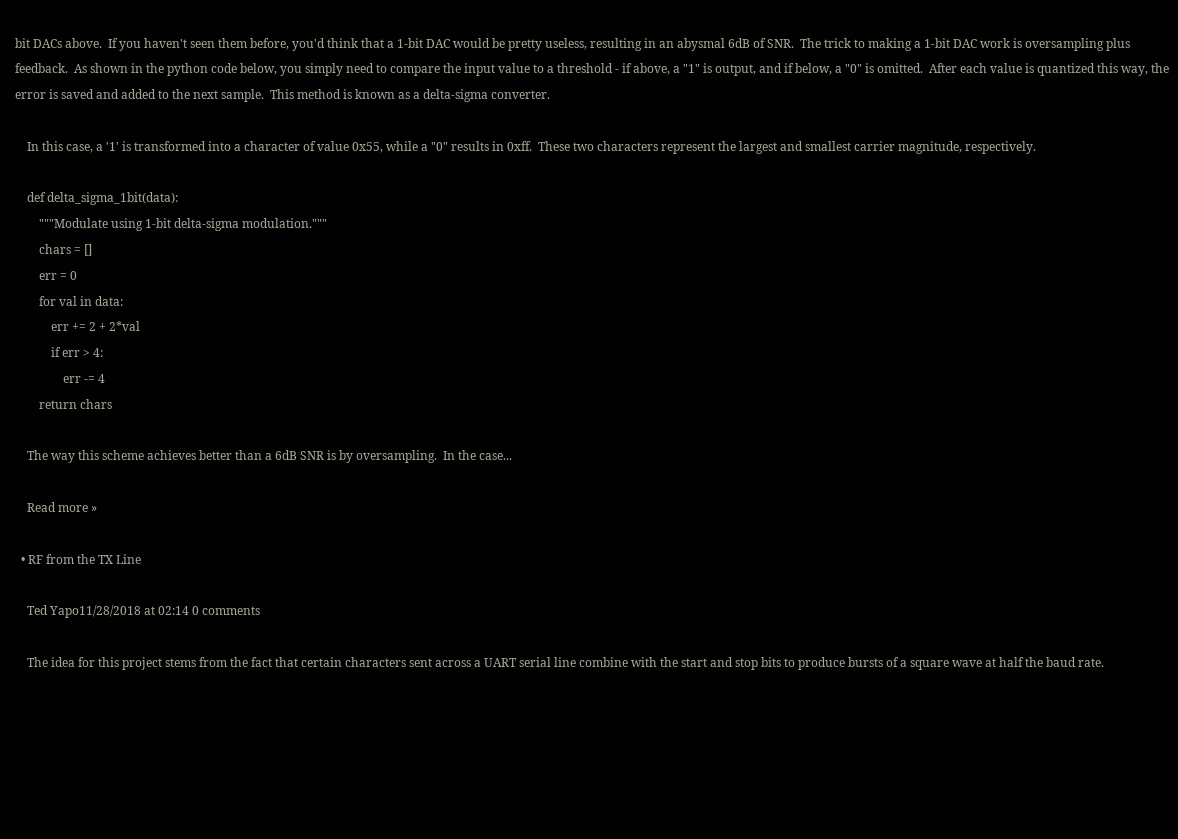bit DACs above.  If you haven't seen them before, you'd think that a 1-bit DAC would be pretty useless, resulting in an abysmal 6dB of SNR.  The trick to making a 1-bit DAC work is oversampling plus feedback.  As shown in the python code below, you simply need to compare the input value to a threshold - if above, a "1" is output, and if below, a "0" is omitted.  After each value is quantized this way, the error is saved and added to the next sample.  This method is known as a delta-sigma converter.

    In this case, a '1' is transformed into a character of value 0x55, while a "0" results in 0xff.  These two characters represent the largest and smallest carrier magnitude, respectively.

    def delta_sigma_1bit(data):
        """Modulate using 1-bit delta-sigma modulation."""
        chars = []
        err = 0
        for val in data:
            err += 2 + 2*val
            if err > 4:
                err -= 4
        return chars

    The way this scheme achieves better than a 6dB SNR is by oversampling.  In the case...

    Read more »

  • RF from the TX Line

    Ted Yapo11/28/2018 at 02:14 0 comments

    The idea for this project stems from the fact that certain characters sent across a UART serial line combine with the start and stop bits to produce bursts of a square wave at half the baud rate.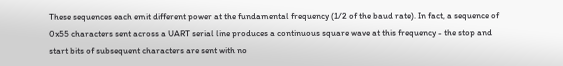These sequences each emit different power at the fundamental frequency (1/2 of the baud rate). In fact, a sequence of 0x55 characters sent across a UART serial line produces a continuous square wave at this frequency - the stop and start bits of subsequent characters are sent with no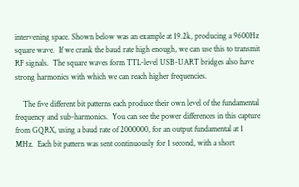intervening space. Shown below was an example at 19.2k, producing a 9600Hz square wave.  If we crank the baud rate high enough, we can use this to transmit RF signals.  The square waves form TTL-level USB-UART bridges also have strong harmonics with which we can reach higher frequencies.

    The five different bit patterns each produce their own level of the fundamental frequency and sub-harmonics.  You can see the power differences in this capture from GQRX, using a baud rate of 2000000, for an output fundamental at 1 MHz.  Each bit pattern was sent continuously for 1 second, with a short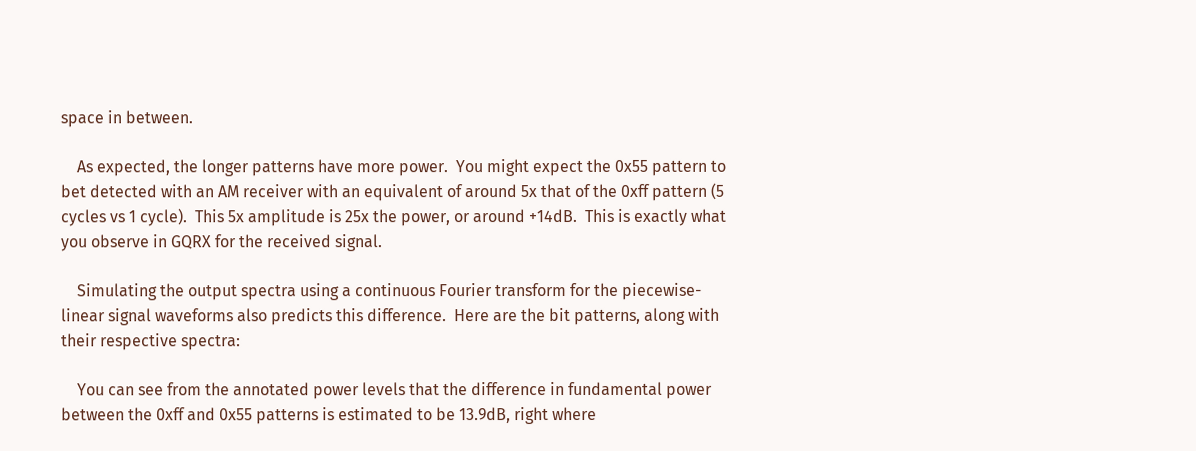space in between.

    As expected, the longer patterns have more power.  You might expect the 0x55 pattern to bet detected with an AM receiver with an equivalent of around 5x that of the 0xff pattern (5 cycles vs 1 cycle).  This 5x amplitude is 25x the power, or around +14dB.  This is exactly what you observe in GQRX for the received signal.

    Simulating the output spectra using a continuous Fourier transform for the piecewise-linear signal waveforms also predicts this difference.  Here are the bit patterns, along with their respective spectra:

    You can see from the annotated power levels that the difference in fundamental power between the 0xff and 0x55 patterns is estimated to be 13.9dB, right where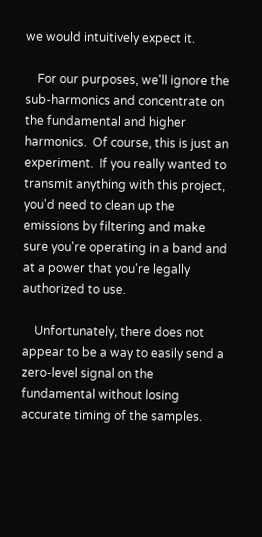we would intuitively expect it.

    For our purposes, we'll ignore the sub-harmonics and concentrate on the fundamental and higher harmonics.  Of course, this is just an experiment.  If you really wanted to transmit anything with this project, you'd need to clean up the emissions by filtering and make sure you're operating in a band and at a power that you're legally authorized to use.

    Unfortunately, there does not appear to be a way to easily send a zero-level signal on the fundamental without losing accurate timing of the samples.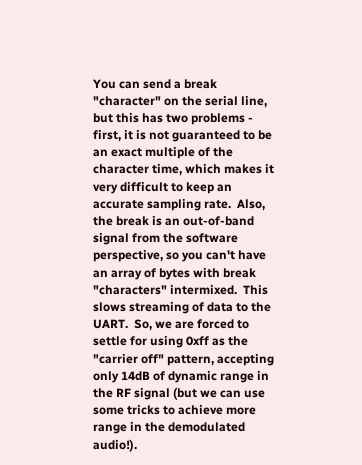You can send a break "character" on the serial line, but this has two problems - first, it is not guaranteed to be an exact multiple of the character time, which makes it very difficult to keep an accurate sampling rate.  Also, the break is an out-of-band signal from the software perspective, so you can't have an array of bytes with break "characters" intermixed.  This slows streaming of data to the UART.  So, we are forced to settle for using 0xff as the "carrier off" pattern, accepting only 14dB of dynamic range in the RF signal (but we can use some tricks to achieve more range in the demodulated audio!).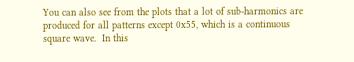You can also see from the plots that a lot of sub-harmonics are produced for all patterns except 0x55, which is a continuous square wave.  In this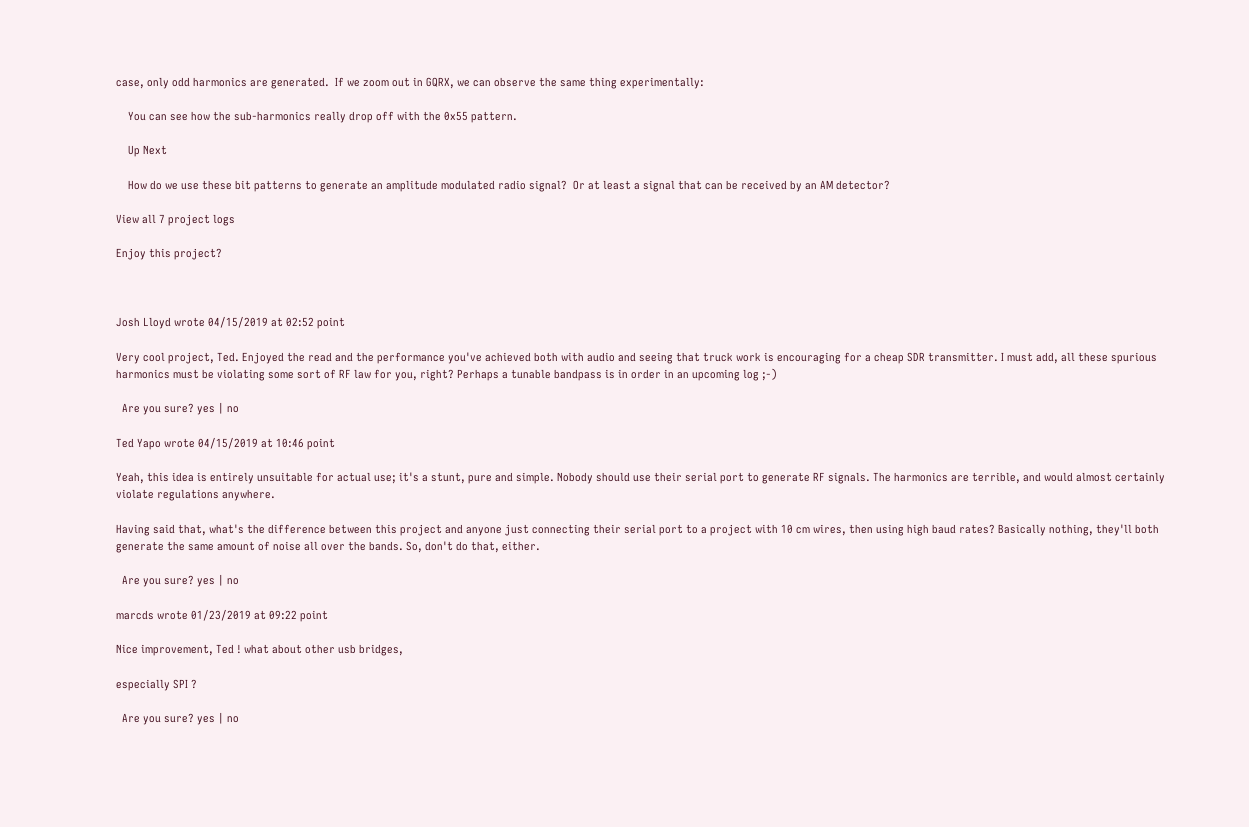case, only odd harmonics are generated.  If we zoom out in GQRX, we can observe the same thing experimentally:

    You can see how the sub-harmonics really drop off with the 0x55 pattern.

    Up Next

    How do we use these bit patterns to generate an amplitude modulated radio signal?  Or at least a signal that can be received by an AM detector?

View all 7 project logs

Enjoy this project?



Josh Lloyd wrote 04/15/2019 at 02:52 point

Very cool project, Ted. Enjoyed the read and the performance you've achieved both with audio and seeing that truck work is encouraging for a cheap SDR transmitter. I must add, all these spurious harmonics must be violating some sort of RF law for you, right? Perhaps a tunable bandpass is in order in an upcoming log ;-)

  Are you sure? yes | no

Ted Yapo wrote 04/15/2019 at 10:46 point

Yeah, this idea is entirely unsuitable for actual use; it's a stunt, pure and simple. Nobody should use their serial port to generate RF signals. The harmonics are terrible, and would almost certainly violate regulations anywhere.

Having said that, what's the difference between this project and anyone just connecting their serial port to a project with 10 cm wires, then using high baud rates? Basically nothing, they'll both generate the same amount of noise all over the bands. So, don't do that, either.

  Are you sure? yes | no

marcds wrote 01/23/2019 at 09:22 point

Nice improvement, Ted ! what about other usb bridges,

especially SPI ?

  Are you sure? yes | no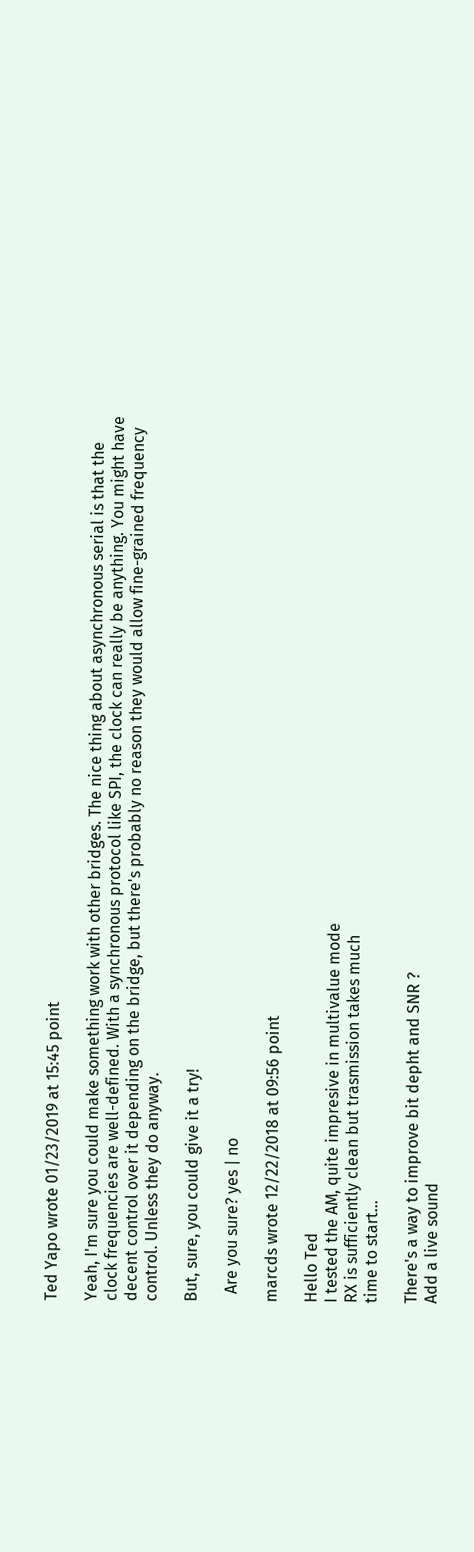Ted Yapo wrote 01/23/2019 at 15:45 point

Yeah, I'm sure you could make something work with other bridges. The nice thing about asynchronous serial is that the clock frequencies are well-defined. With a synchronous protocol like SPI, the clock can really be anything. You might have decent control over it depending on the bridge, but there's probably no reason they would allow fine-grained frequency control. Unless they do anyway.

But, sure, you could give it a try!

  Are you sure? yes | no

marcds wrote 12/22/2018 at 09:56 point

Hello Ted
I tested the AM, quite impresive in multivalue mode
RX is sufficiently clean but trasmission takes much
time to start...

There's a way to improve bit depht and SNR ?
Add a live sound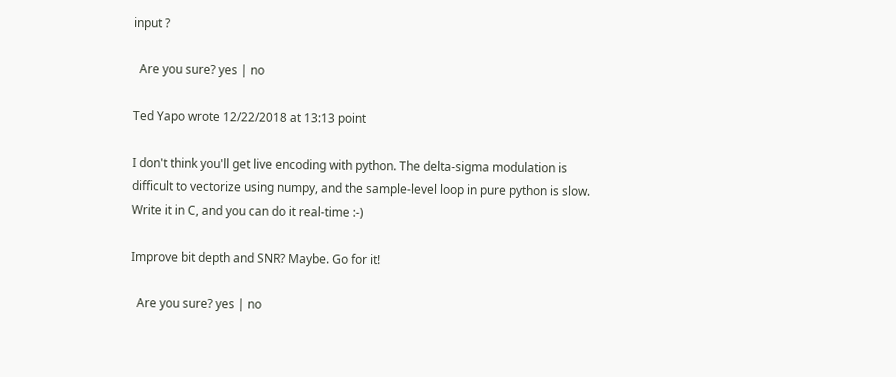input ?

  Are you sure? yes | no

Ted Yapo wrote 12/22/2018 at 13:13 point

I don't think you'll get live encoding with python. The delta-sigma modulation is difficult to vectorize using numpy, and the sample-level loop in pure python is slow.  Write it in C, and you can do it real-time :-)

Improve bit depth and SNR? Maybe. Go for it!

  Are you sure? yes | no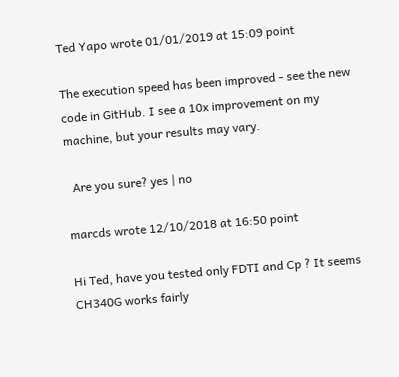Ted Yapo wrote 01/01/2019 at 15:09 point

The execution speed has been improved - see the new code in GitHub. I see a 10x improvement on my machine, but your results may vary.

  Are you sure? yes | no

marcds wrote 12/10/2018 at 16:50 point

Hi Ted, have you tested only FDTI and Cp ? It seems CH340G works fairly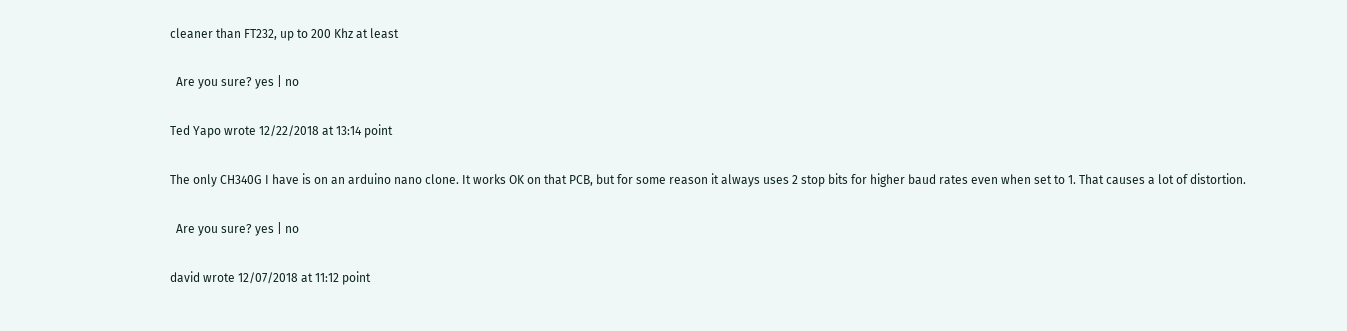cleaner than FT232, up to 200 Khz at least

  Are you sure? yes | no

Ted Yapo wrote 12/22/2018 at 13:14 point

The only CH340G I have is on an arduino nano clone. It works OK on that PCB, but for some reason it always uses 2 stop bits for higher baud rates even when set to 1. That causes a lot of distortion.

  Are you sure? yes | no

david wrote 12/07/2018 at 11:12 point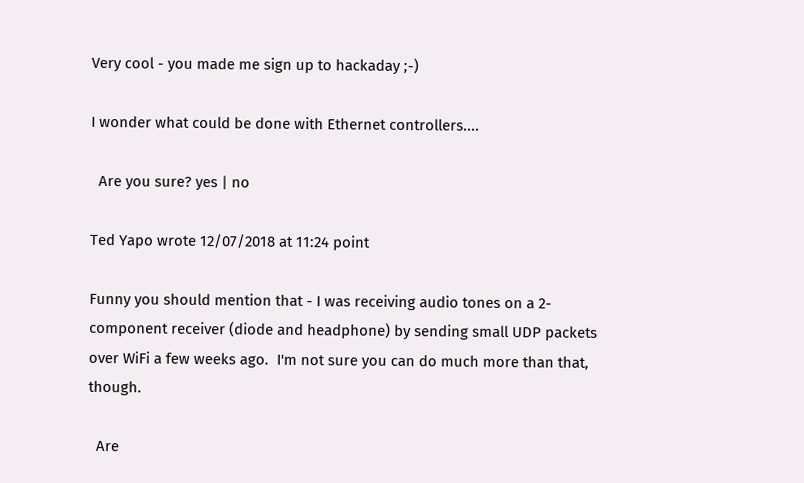Very cool - you made me sign up to hackaday ;-)

I wonder what could be done with Ethernet controllers....

  Are you sure? yes | no

Ted Yapo wrote 12/07/2018 at 11:24 point

Funny you should mention that - I was receiving audio tones on a 2-component receiver (diode and headphone) by sending small UDP packets over WiFi a few weeks ago.  I'm not sure you can do much more than that, though.

  Are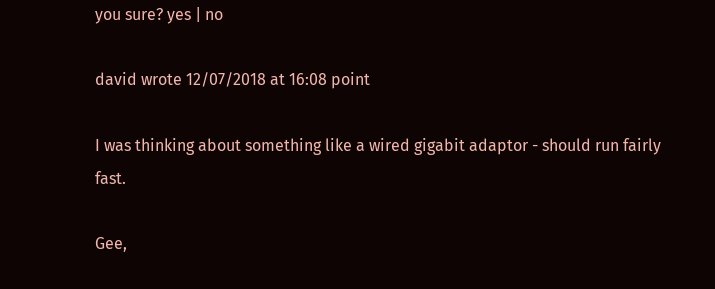you sure? yes | no

david wrote 12/07/2018 at 16:08 point

I was thinking about something like a wired gigabit adaptor - should run fairly fast.

Gee,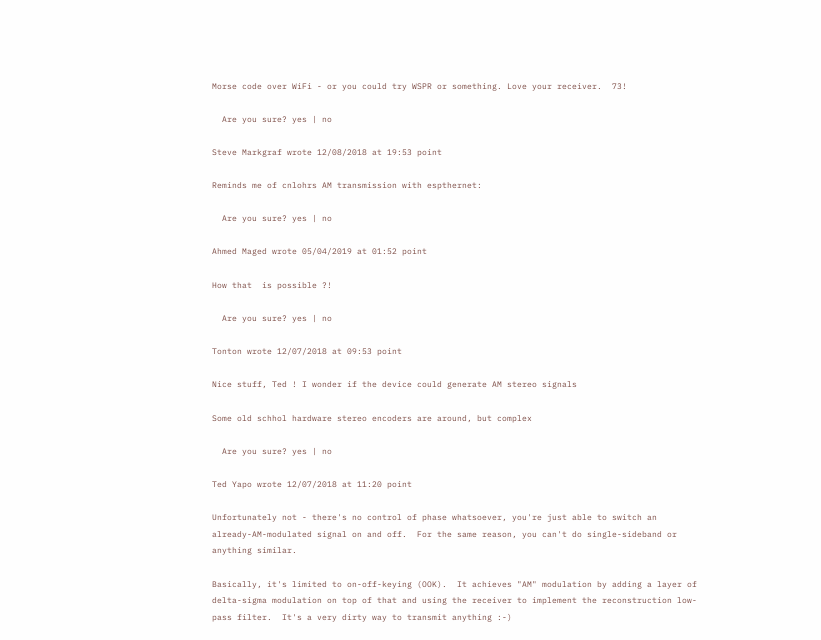Morse code over WiFi - or you could try WSPR or something. Love your receiver.  73!

  Are you sure? yes | no

Steve Markgraf wrote 12/08/2018 at 19:53 point

Reminds me of cnlohrs AM transmission with espthernet:

  Are you sure? yes | no

Ahmed Maged wrote 05/04/2019 at 01:52 point

How that  is possible ?!

  Are you sure? yes | no

Tonton wrote 12/07/2018 at 09:53 point

Nice stuff, Ted ! I wonder if the device could generate AM stereo signals

Some old schhol hardware stereo encoders are around, but complex

  Are you sure? yes | no

Ted Yapo wrote 12/07/2018 at 11:20 point

Unfortunately not - there's no control of phase whatsoever, you're just able to switch an already-AM-modulated signal on and off.  For the same reason, you can't do single-sideband or anything similar.

Basically, it's limited to on-off-keying (OOK).  It achieves "AM" modulation by adding a layer of delta-sigma modulation on top of that and using the receiver to implement the reconstruction low-pass filter.  It's a very dirty way to transmit anything :-)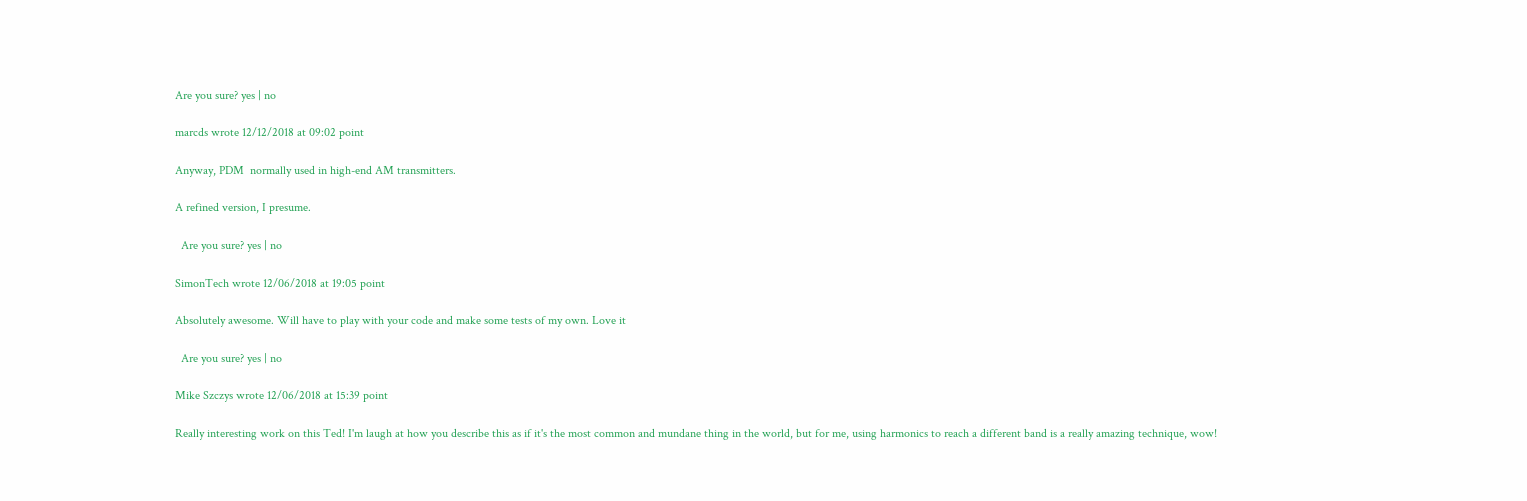Are you sure? yes | no

marcds wrote 12/12/2018 at 09:02 point

Anyway, PDM  normally used in high-end AM transmitters.

A refined version, I presume.

  Are you sure? yes | no

SimonTech wrote 12/06/2018 at 19:05 point

Absolutely awesome. Will have to play with your code and make some tests of my own. Love it

  Are you sure? yes | no

Mike Szczys wrote 12/06/2018 at 15:39 point

Really interesting work on this Ted! I'm laugh at how you describe this as if it's the most common and mundane thing in the world, but for me, using harmonics to reach a different band is a really amazing technique, wow!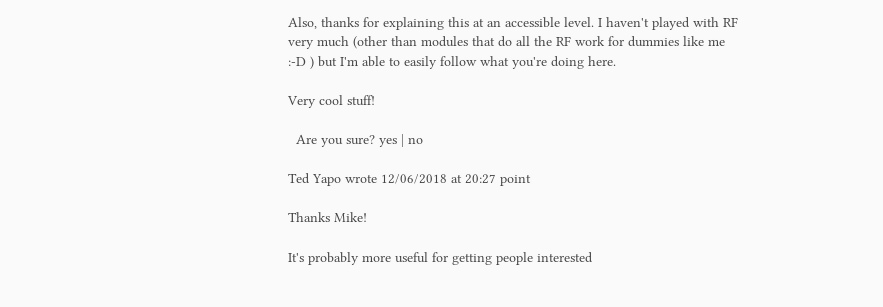Also, thanks for explaining this at an accessible level. I haven't played with RF very much (other than modules that do all the RF work for dummies like me :-D ) but I'm able to easily follow what you're doing here.

Very cool stuff!

  Are you sure? yes | no

Ted Yapo wrote 12/06/2018 at 20:27 point

Thanks Mike!

It's probably more useful for getting people interested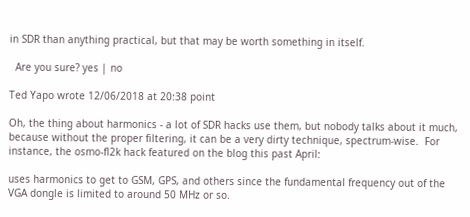in SDR than anything practical, but that may be worth something in itself.

  Are you sure? yes | no

Ted Yapo wrote 12/06/2018 at 20:38 point

Oh, the thing about harmonics - a lot of SDR hacks use them, but nobody talks about it much, because without the proper filtering, it can be a very dirty technique, spectrum-wise.  For instance, the osmo-fl2k hack featured on the blog this past April:

uses harmonics to get to GSM, GPS, and others since the fundamental frequency out of the VGA dongle is limited to around 50 MHz or so.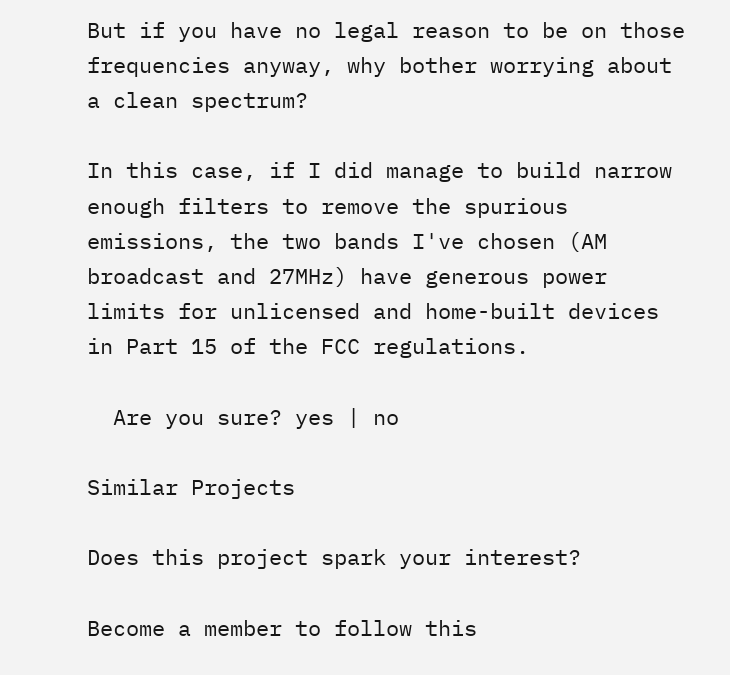But if you have no legal reason to be on those frequencies anyway, why bother worrying about a clean spectrum?

In this case, if I did manage to build narrow enough filters to remove the spurious emissions, the two bands I've chosen (AM broadcast and 27MHz) have generous power limits for unlicensed and home-built devices in Part 15 of the FCC regulations.

  Are you sure? yes | no

Similar Projects

Does this project spark your interest?

Become a member to follow this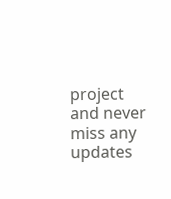project and never miss any updates